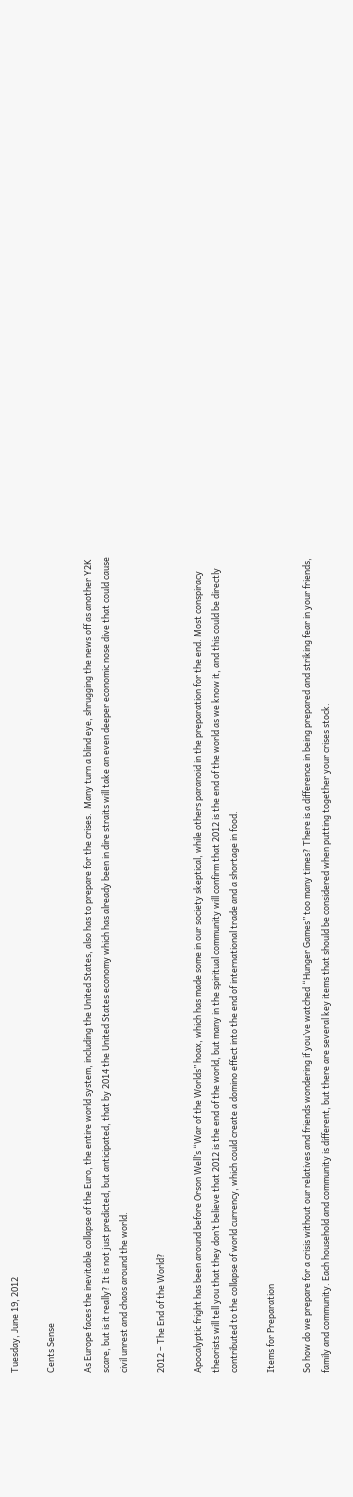Tuesday, June 19, 2012

Cents Sense

As Europe faces the inevitable collapse of the Euro, the entire world system, including the United States, also has to prepare for the crises.  Many turn a blind eye, shrugging the news off as another Y2K scare, but is it really? It is not just predicted, but anticipated, that by 2014 the United States economy which has already been in dire straits will take an even deeper economic nose dive that could cause civil unrest and chaos around the world.

2012 – The End of the World?

Apocalyptic fright has been around before Orson Well’s “War of the Worlds” hoax, which has made some in our society skeptical, while others paranoid in the preparation for the end. Most conspiracy theorists will tell you that they don’t believe that 2012 is the end of the world, but many in the spiritual community will confirm that 2012 is the end of the world as we know it, and this could be directly contributed to the collapse of world currency, which could create a domino effect into the end of international trade and a shortage in food.

Items for Preparation

So how do we prepare for a crisis without our relatives and friends wondering if you’ve watched “Hunger Games” too many times? There is a difference in being prepared and striking fear in your friends, family and community. Each household and community is different, but there are several key items that should be considered when putting together your crises stock.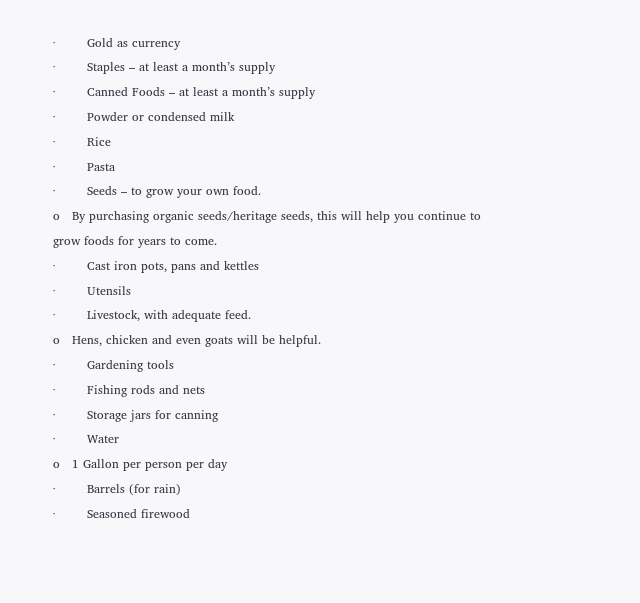·        Gold as currency
·        Staples – at least a month’s supply
·        Canned Foods – at least a month’s supply
·        Powder or condensed milk
·        Rice
·        Pasta
·        Seeds – to grow your own food.
o   By purchasing organic seeds/heritage seeds, this will help you continue to grow foods for years to come.
·        Cast iron pots, pans and kettles
·        Utensils
·        Livestock, with adequate feed.
o   Hens, chicken and even goats will be helpful.
·        Gardening tools
·        Fishing rods and nets
·        Storage jars for canning
·        Water
o   1 Gallon per person per day
·        Barrels (for rain)
·        Seasoned firewood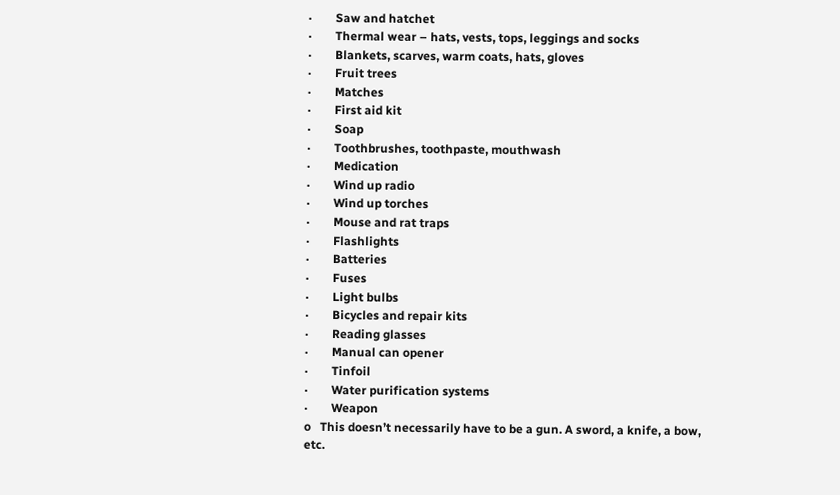·        Saw and hatchet
·        Thermal wear – hats, vests, tops, leggings and socks
·        Blankets, scarves, warm coats, hats, gloves
·        Fruit trees
·        Matches
·        First aid kit
·        Soap
·        Toothbrushes, toothpaste, mouthwash
·        Medication
·        Wind up radio
·        Wind up torches
·        Mouse and rat traps
·        Flashlights
·        Batteries
·        Fuses
·        Light bulbs
·        Bicycles and repair kits
·        Reading glasses
·        Manual can opener
·        Tinfoil
·        Water purification systems
·        Weapon
o   This doesn’t necessarily have to be a gun. A sword, a knife, a bow, etc.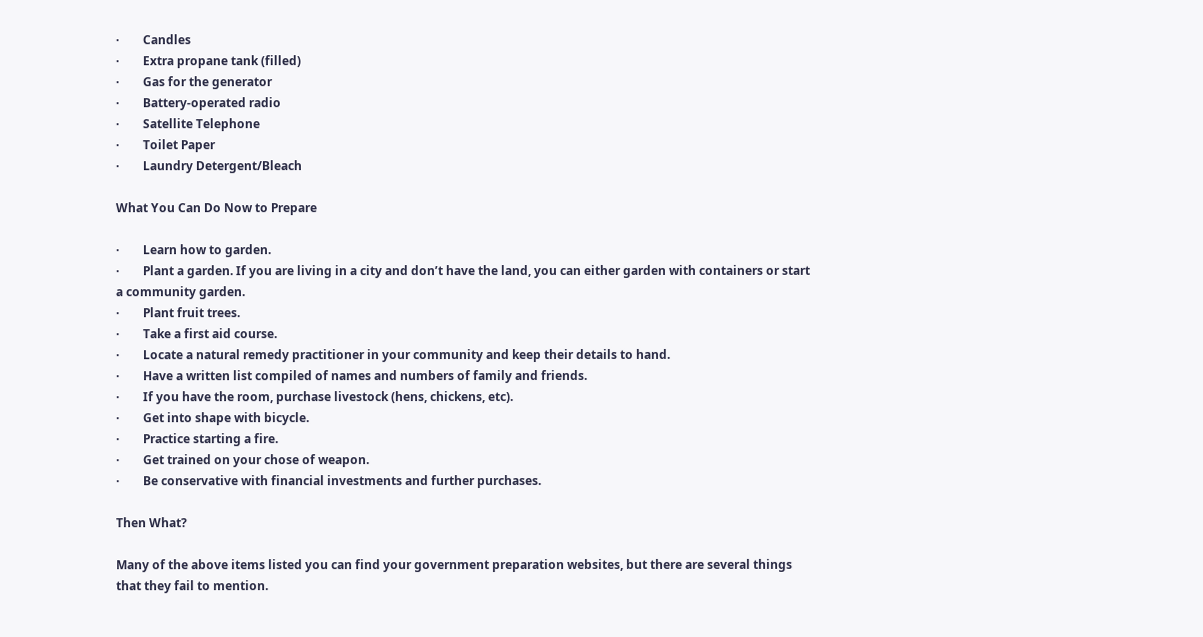·        Candles
·        Extra propane tank (filled)
·        Gas for the generator
·        Battery-operated radio
·        Satellite Telephone
·        Toilet Paper
·        Laundry Detergent/Bleach

What You Can Do Now to Prepare

·        Learn how to garden.
·        Plant a garden. If you are living in a city and don’t have the land, you can either garden with containers or start a community garden.
·        Plant fruit trees.
·        Take a first aid course.
·        Locate a natural remedy practitioner in your community and keep their details to hand.
·        Have a written list compiled of names and numbers of family and friends.
·        If you have the room, purchase livestock (hens, chickens, etc).
·        Get into shape with bicycle.
·        Practice starting a fire.
·        Get trained on your chose of weapon.
·        Be conservative with financial investments and further purchases.

Then What?

Many of the above items listed you can find your government preparation websites, but there are several things that they fail to mention.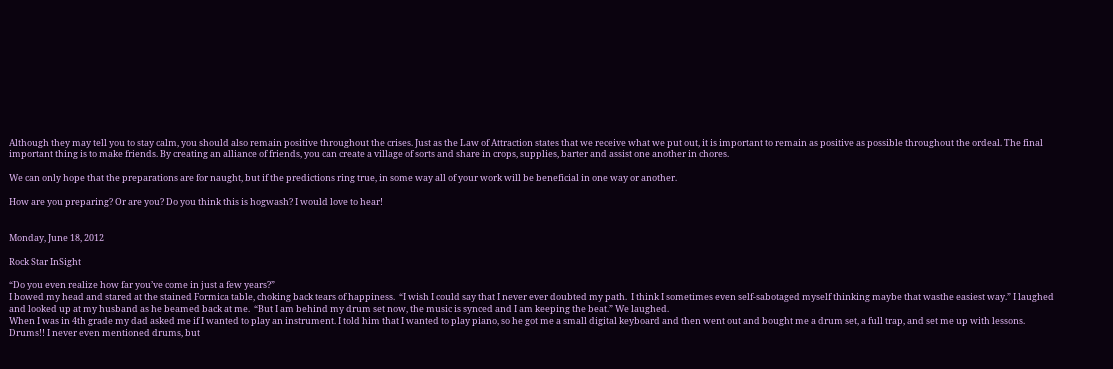Although they may tell you to stay calm, you should also remain positive throughout the crises. Just as the Law of Attraction states that we receive what we put out, it is important to remain as positive as possible throughout the ordeal. The final important thing is to make friends. By creating an alliance of friends, you can create a village of sorts and share in crops, supplies, barter and assist one another in chores.

We can only hope that the preparations are for naught, but if the predictions ring true, in some way all of your work will be beneficial in one way or another.

How are you preparing? Or are you? Do you think this is hogwash? I would love to hear!


Monday, June 18, 2012

Rock Star InSight

“Do you even realize how far you’ve come in just a few years?”
I bowed my head and stared at the stained Formica table, choking back tears of happiness.  “I wish I could say that I never ever doubted my path.  I think I sometimes even self-sabotaged myself thinking maybe that wasthe easiest way.” I laughed and looked up at my husband as he beamed back at me.  “But I am behind my drum set now, the music is synced and I am keeping the beat.” We laughed.
When I was in 4th grade my dad asked me if I wanted to play an instrument. I told him that I wanted to play piano, so he got me a small digital keyboard and then went out and bought me a drum set, a full trap, and set me up with lessons. Drums!! I never even mentioned drums, but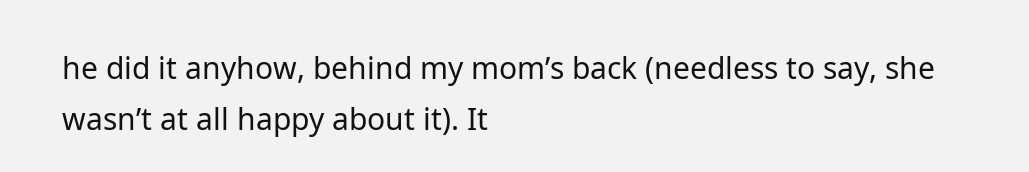he did it anyhow, behind my mom’s back (needless to say, she wasn’t at all happy about it). It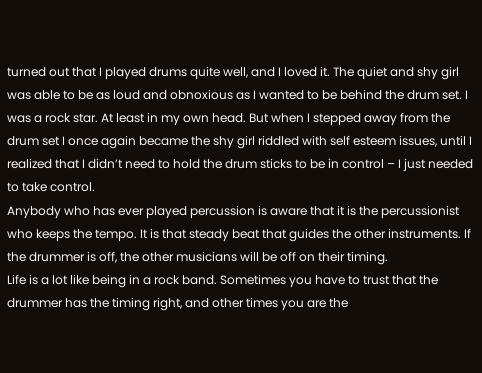turned out that I played drums quite well, and I loved it. The quiet and shy girl was able to be as loud and obnoxious as I wanted to be behind the drum set. I was a rock star. At least in my own head. But when I stepped away from the drum set I once again became the shy girl riddled with self esteem issues, until I realized that I didn’t need to hold the drum sticks to be in control – I just needed to take control.
Anybody who has ever played percussion is aware that it is the percussionist who keeps the tempo. It is that steady beat that guides the other instruments. If the drummer is off, the other musicians will be off on their timing.
Life is a lot like being in a rock band. Sometimes you have to trust that the drummer has the timing right, and other times you are the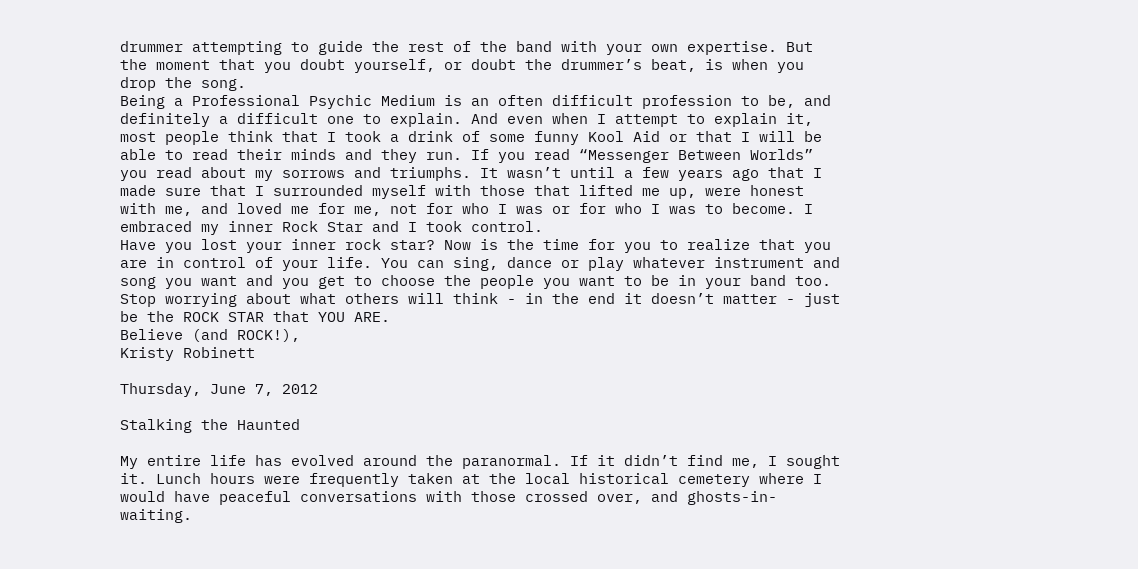drummer attempting to guide the rest of the band with your own expertise. But the moment that you doubt yourself, or doubt the drummer’s beat, is when you drop the song.
Being a Professional Psychic Medium is an often difficult profession to be, and definitely a difficult one to explain. And even when I attempt to explain it, most people think that I took a drink of some funny Kool Aid or that I will be able to read their minds and they run. If you read “Messenger Between Worlds” you read about my sorrows and triumphs. It wasn’t until a few years ago that I made sure that I surrounded myself with those that lifted me up, were honest with me, and loved me for me, not for who I was or for who I was to become. I embraced my inner Rock Star and I took control.
Have you lost your inner rock star? Now is the time for you to realize that you are in control of your life. You can sing, dance or play whatever instrument and song you want and you get to choose the people you want to be in your band too. Stop worrying about what others will think - in the end it doesn’t matter - just be the ROCK STAR that YOU ARE.
Believe (and ROCK!),
Kristy Robinett

Thursday, June 7, 2012

Stalking the Haunted

My entire life has evolved around the paranormal. If it didn’t find me, I sought it. Lunch hours were frequently taken at the local historical cemetery where I would have peaceful conversations with those crossed over, and ghosts-in-waiting.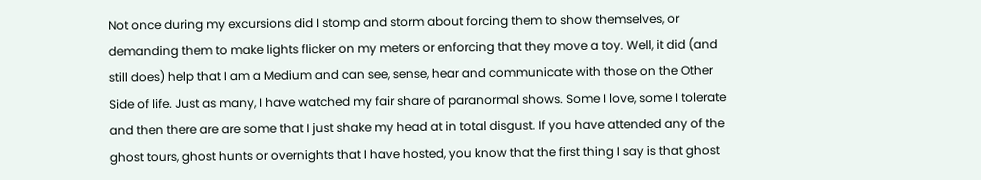Not once during my excursions did I stomp and storm about forcing them to show themselves, or demanding them to make lights flicker on my meters or enforcing that they move a toy. Well, it did (and still does) help that I am a Medium and can see, sense, hear and communicate with those on the Other Side of life. Just as many, I have watched my fair share of paranormal shows. Some I love, some I tolerate and then there are are some that I just shake my head at in total disgust. If you have attended any of the ghost tours, ghost hunts or overnights that I have hosted, you know that the first thing I say is that ghost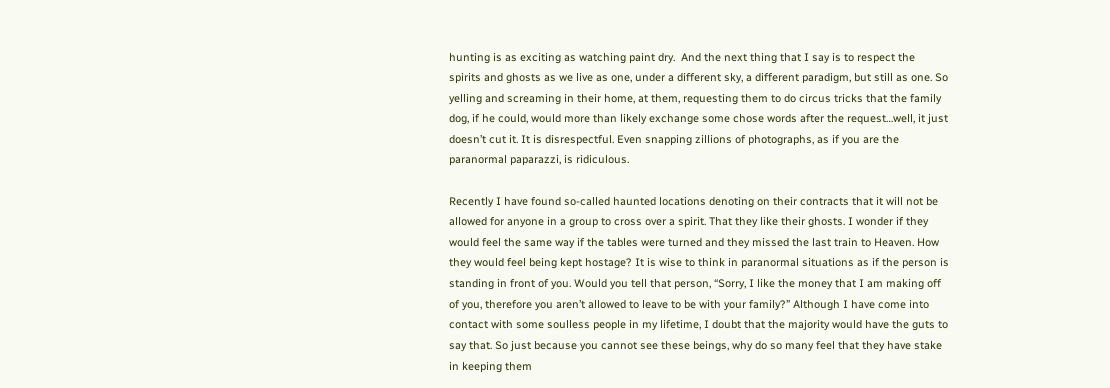hunting is as exciting as watching paint dry.  And the next thing that I say is to respect the spirits and ghosts as we live as one, under a different sky, a different paradigm, but still as one. So yelling and screaming in their home, at them, requesting them to do circus tricks that the family dog, if he could, would more than likely exchange some chose words after the request…well, it just doesn’t cut it. It is disrespectful. Even snapping zillions of photographs, as if you are the paranormal paparazzi, is ridiculous.

Recently I have found so-called haunted locations denoting on their contracts that it will not be allowed for anyone in a group to cross over a spirit. That they like their ghosts. I wonder if they would feel the same way if the tables were turned and they missed the last train to Heaven. How they would feel being kept hostage? It is wise to think in paranormal situations as if the person is standing in front of you. Would you tell that person, “Sorry, I like the money that I am making off of you, therefore you aren’t allowed to leave to be with your family?” Although I have come into contact with some soulless people in my lifetime, I doubt that the majority would have the guts to say that. So just because you cannot see these beings, why do so many feel that they have stake in keeping them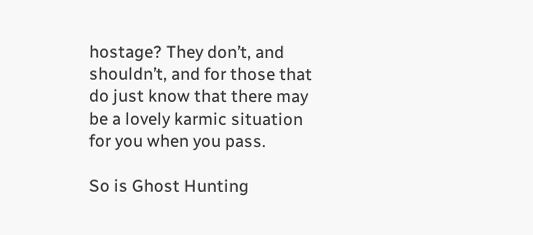hostage? They don’t, and shouldn’t, and for those that do just know that there may be a lovely karmic situation for you when you pass.

So is Ghost Hunting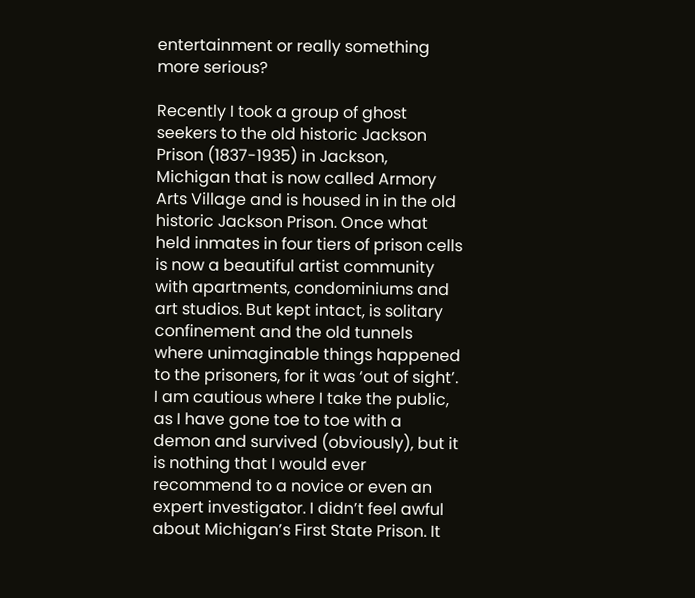entertainment or really something more serious?

Recently I took a group of ghost seekers to the old historic Jackson Prison (1837-1935) in Jackson, Michigan that is now called Armory Arts Village and is housed in in the old historic Jackson Prison. Once what held inmates in four tiers of prison cells is now a beautiful artist community with apartments, condominiums and art studios. But kept intact, is solitary confinement and the old tunnels where unimaginable things happened to the prisoners, for it was ‘out of sight’.  I am cautious where I take the public, as I have gone toe to toe with a demon and survived (obviously), but it is nothing that I would ever recommend to a novice or even an expert investigator. I didn’t feel awful about Michigan’s First State Prison. It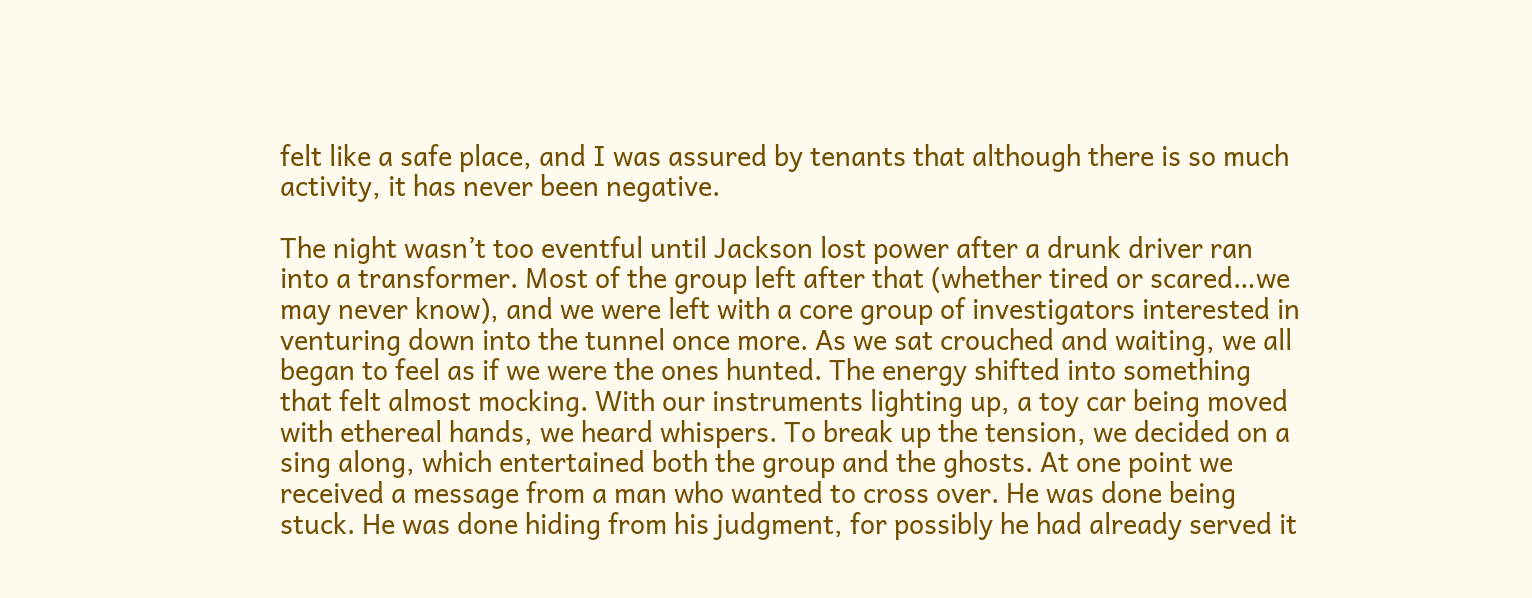felt like a safe place, and I was assured by tenants that although there is so much activity, it has never been negative.

The night wasn’t too eventful until Jackson lost power after a drunk driver ran into a transformer. Most of the group left after that (whether tired or scared…we may never know), and we were left with a core group of investigators interested in venturing down into the tunnel once more. As we sat crouched and waiting, we all began to feel as if we were the ones hunted. The energy shifted into something that felt almost mocking. With our instruments lighting up, a toy car being moved with ethereal hands, we heard whispers. To break up the tension, we decided on a sing along, which entertained both the group and the ghosts. At one point we received a message from a man who wanted to cross over. He was done being stuck. He was done hiding from his judgment, for possibly he had already served it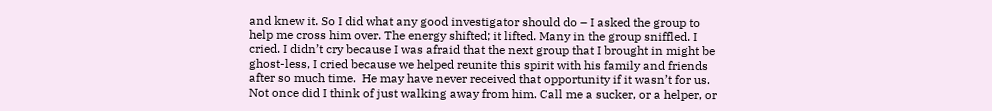and knew it. So I did what any good investigator should do – I asked the group to help me cross him over. The energy shifted; it lifted. Many in the group sniffled. I cried. I didn’t cry because I was afraid that the next group that I brought in might be ghost-less, I cried because we helped reunite this spirit with his family and friends after so much time.  He may have never received that opportunity if it wasn’t for us. Not once did I think of just walking away from him. Call me a sucker, or a helper, or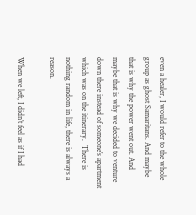even a healer, I would refer to the whole group as ghost Samaritans. And maybe that is why the power went out. And maybe that is why we decided to venture down there instead of someone’s apartment which was on the itinerary.  There is nothing random in life, there is always a reason.

When we left, I didn’t feel as if I had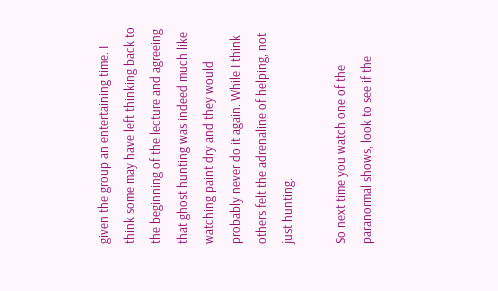given the group an entertaining time. I think some may have left thinking back to the beginning of the lecture and agreeing that ghost hunting was indeed much like watching paint dry and they would probably never do it again. While I think others felt the adrenaline of helping, not just hunting.

So next time you watch one of the paranormal shows, look to see if the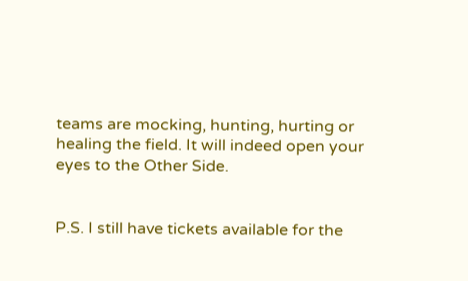teams are mocking, hunting, hurting or healing the field. It will indeed open your eyes to the Other Side.


P.S. I still have tickets available for the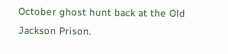October ghost hunt back at the Old Jackson Prison.